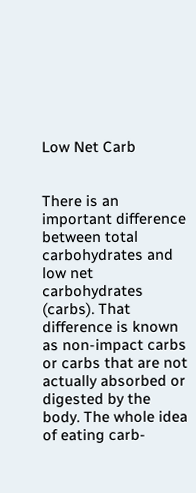Low Net Carb


There is an important difference between total carbohydrates and low net carbohydrates (carbs). That difference is known as non-impact carbs or carbs that are not actually absorbed or digested by the body. The whole idea of eating carb-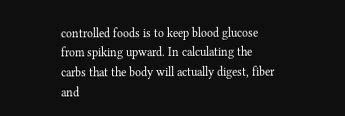controlled foods is to keep blood glucose from spiking upward. In calculating the carbs that the body will actually digest, fiber and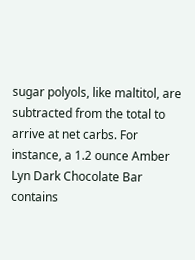sugar polyols, like maltitol, are subtracted from the total to arrive at net carbs. For instance, a 1.2 ounce Amber Lyn Dark Chocolate Bar contains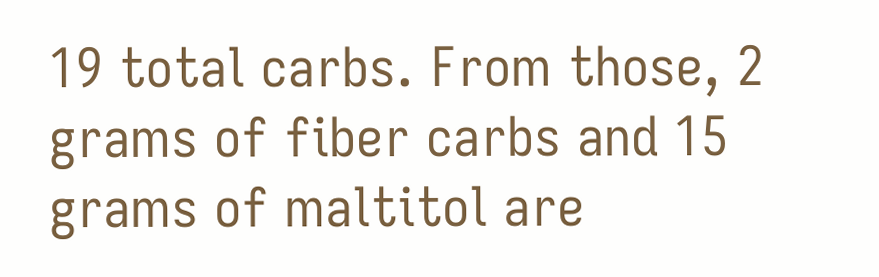19 total carbs. From those, 2 grams of fiber carbs and 15 grams of maltitol are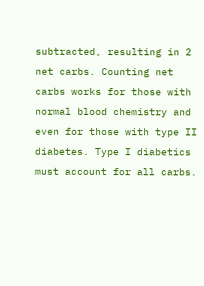subtracted, resulting in 2 net carbs. Counting net carbs works for those with normal blood chemistry and even for those with type II diabetes. Type I diabetics must account for all carbs.